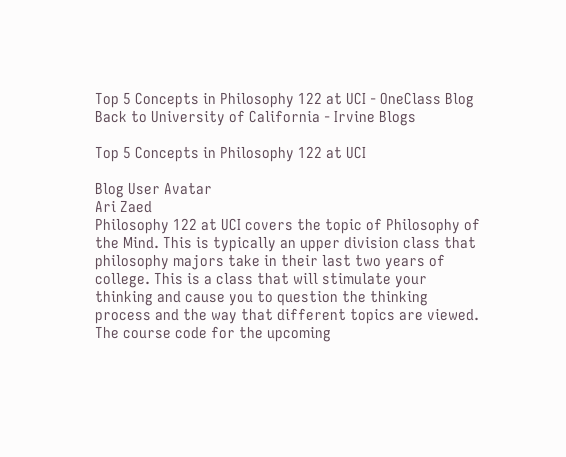Top 5 Concepts in Philosophy 122 at UCI - OneClass Blog
Back to University of California - Irvine Blogs

Top 5 Concepts in Philosophy 122 at UCI

Blog User Avatar
Ari Zaed
Philosophy 122 at UCI covers the topic of Philosophy of the Mind. This is typically an upper division class that philosophy majors take in their last two years of college. This is a class that will stimulate your thinking and cause you to question the thinking process and the way that different topics are viewed. The course code for the upcoming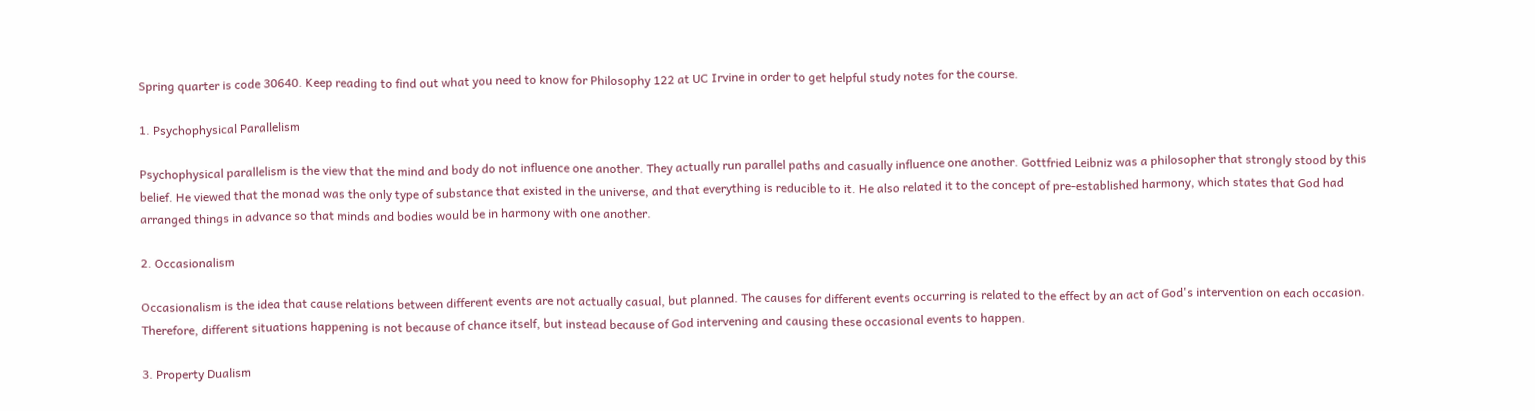Spring quarter is code 30640. Keep reading to find out what you need to know for Philosophy 122 at UC Irvine in order to get helpful study notes for the course.

1. Psychophysical Parallelism

Psychophysical parallelism is the view that the mind and body do not influence one another. They actually run parallel paths and casually influence one another. Gottfried Leibniz was a philosopher that strongly stood by this belief. He viewed that the monad was the only type of substance that existed in the universe, and that everything is reducible to it. He also related it to the concept of pre-established harmony, which states that God had arranged things in advance so that minds and bodies would be in harmony with one another.

2. Occasionalism

Occasionalism is the idea that cause relations between different events are not actually casual, but planned. The causes for different events occurring is related to the effect by an act of God's intervention on each occasion. Therefore, different situations happening is not because of chance itself, but instead because of God intervening and causing these occasional events to happen.

3. Property Dualism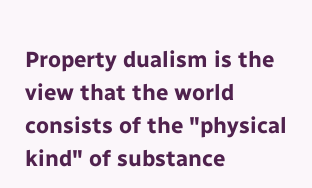Property dualism is the view that the world consists of the "physical kind" of substance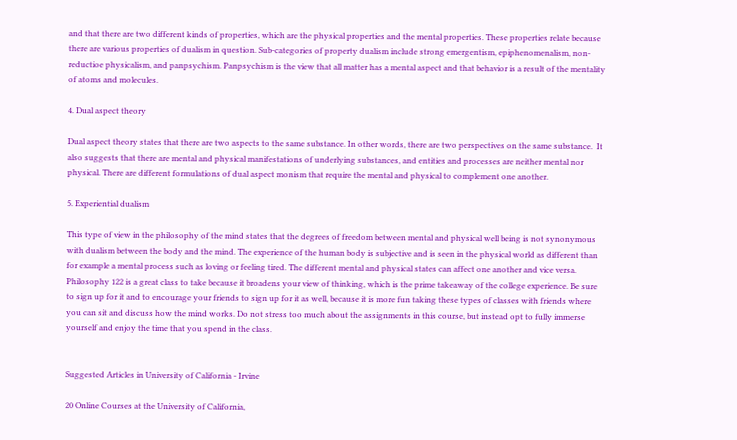and that there are two different kinds of properties, which are the physical properties and the mental properties. These properties relate because there are various properties of dualism in question. Sub-categories of property dualism include strong emergentism, epiphenomenalism, non-reductioe physicalism, and panpsychism. Panpsychism is the view that all matter has a mental aspect and that behavior is a result of the mentality of atoms and molecules.

4. Dual aspect theory

Dual aspect theory states that there are two aspects to the same substance. In other words, there are two perspectives on the same substance.  It also suggests that there are mental and physical manifestations of underlying substances, and entities and processes are neither mental nor physical. There are different formulations of dual aspect monism that require the mental and physical to complement one another.

5. Experiential dualism

This type of view in the philosophy of the mind states that the degrees of freedom between mental and physical well being is not synonymous with dualism between the body and the mind. The experience of the human body is subjective and is seen in the physical world as different than for example a mental process such as loving or feeling tired. The different mental and physical states can affect one another and vice versa. Philosophy 122 is a great class to take because it broadens your view of thinking, which is the prime takeaway of the college experience. Be sure to sign up for it and to encourage your friends to sign up for it as well, because it is more fun taking these types of classes with friends where you can sit and discuss how the mind works. Do not stress too much about the assignments in this course, but instead opt to fully immerse yourself and enjoy the time that you spend in the class.


Suggested Articles in University of California - Irvine

20 Online Courses at the University of California,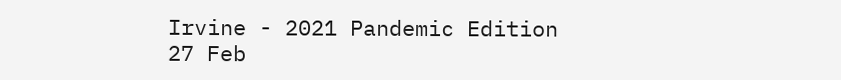Irvine - 2021 Pandemic Edition
27 Feb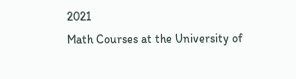2021
Math Courses at the University of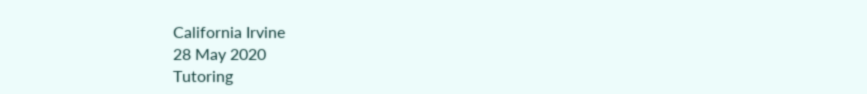California Irvine
28 May 2020
Tutoring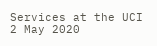Services at the UCI
2 May 2020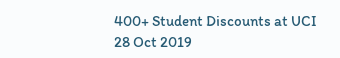400+ Student Discounts at UCI
28 Oct 2019